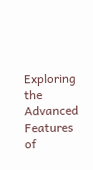Exploring the Advanced Features of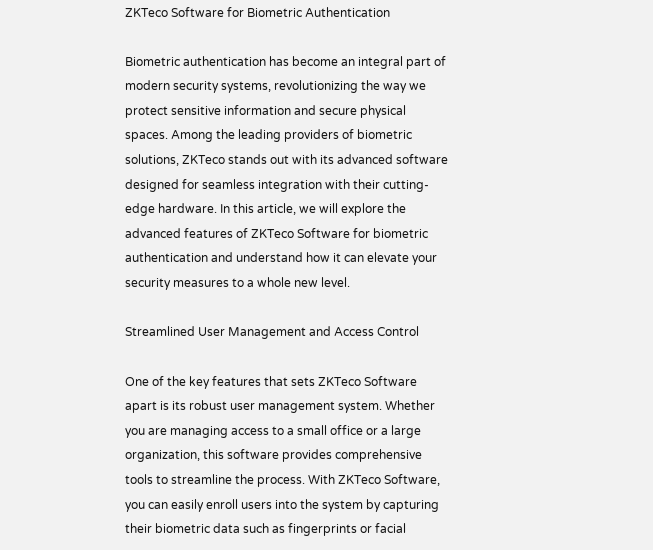ZKTeco Software for Biometric Authentication

Biometric authentication has become an integral part of modern security systems, revolutionizing the way we protect sensitive information and secure physical spaces. Among the leading providers of biometric solutions, ZKTeco stands out with its advanced software designed for seamless integration with their cutting-edge hardware. In this article, we will explore the advanced features of ZKTeco Software for biometric authentication and understand how it can elevate your security measures to a whole new level.

Streamlined User Management and Access Control

One of the key features that sets ZKTeco Software apart is its robust user management system. Whether you are managing access to a small office or a large organization, this software provides comprehensive tools to streamline the process. With ZKTeco Software, you can easily enroll users into the system by capturing their biometric data such as fingerprints or facial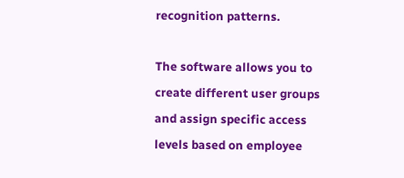recognition patterns.

The software allows you to create different user groups and assign specific access levels based on employee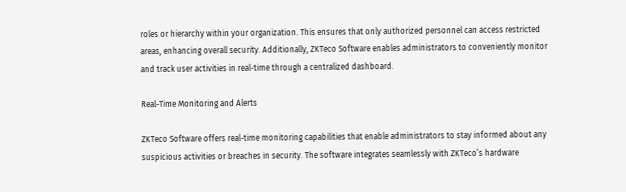roles or hierarchy within your organization. This ensures that only authorized personnel can access restricted areas, enhancing overall security. Additionally, ZKTeco Software enables administrators to conveniently monitor and track user activities in real-time through a centralized dashboard.

Real-Time Monitoring and Alerts

ZKTeco Software offers real-time monitoring capabilities that enable administrators to stay informed about any suspicious activities or breaches in security. The software integrates seamlessly with ZKTeco’s hardware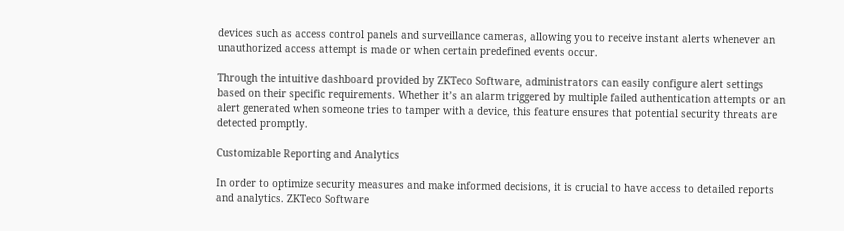devices such as access control panels and surveillance cameras, allowing you to receive instant alerts whenever an unauthorized access attempt is made or when certain predefined events occur.

Through the intuitive dashboard provided by ZKTeco Software, administrators can easily configure alert settings based on their specific requirements. Whether it’s an alarm triggered by multiple failed authentication attempts or an alert generated when someone tries to tamper with a device, this feature ensures that potential security threats are detected promptly.

Customizable Reporting and Analytics

In order to optimize security measures and make informed decisions, it is crucial to have access to detailed reports and analytics. ZKTeco Software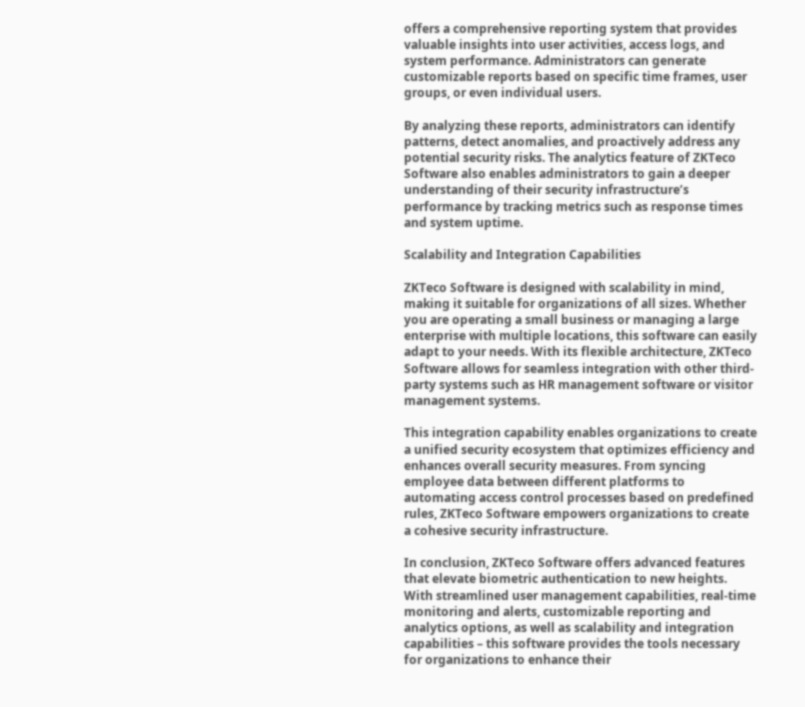offers a comprehensive reporting system that provides valuable insights into user activities, access logs, and system performance. Administrators can generate customizable reports based on specific time frames, user groups, or even individual users.

By analyzing these reports, administrators can identify patterns, detect anomalies, and proactively address any potential security risks. The analytics feature of ZKTeco Software also enables administrators to gain a deeper understanding of their security infrastructure’s performance by tracking metrics such as response times and system uptime.

Scalability and Integration Capabilities

ZKTeco Software is designed with scalability in mind, making it suitable for organizations of all sizes. Whether you are operating a small business or managing a large enterprise with multiple locations, this software can easily adapt to your needs. With its flexible architecture, ZKTeco Software allows for seamless integration with other third-party systems such as HR management software or visitor management systems.

This integration capability enables organizations to create a unified security ecosystem that optimizes efficiency and enhances overall security measures. From syncing employee data between different platforms to automating access control processes based on predefined rules, ZKTeco Software empowers organizations to create a cohesive security infrastructure.

In conclusion, ZKTeco Software offers advanced features that elevate biometric authentication to new heights. With streamlined user management capabilities, real-time monitoring and alerts, customizable reporting and analytics options, as well as scalability and integration capabilities – this software provides the tools necessary for organizations to enhance their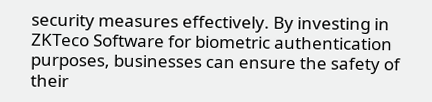security measures effectively. By investing in ZKTeco Software for biometric authentication purposes, businesses can ensure the safety of their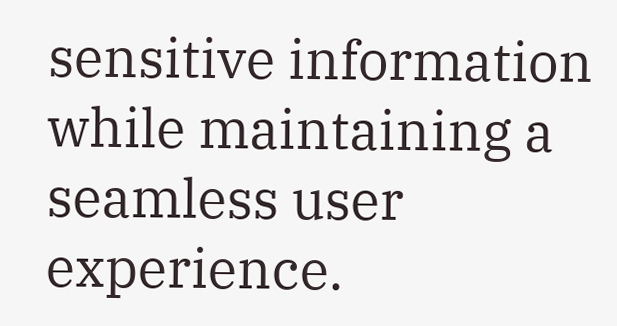sensitive information while maintaining a seamless user experience.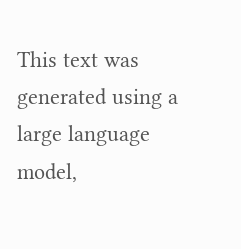This text was generated using a large language model,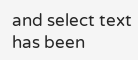and select text has been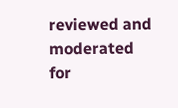reviewed and moderated for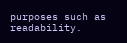purposes such as readability.